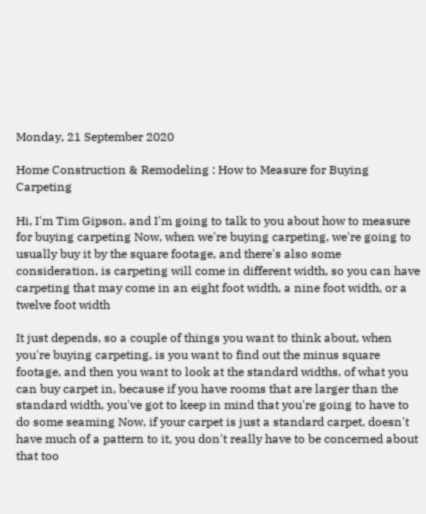Monday, 21 September 2020

Home Construction & Remodeling : How to Measure for Buying Carpeting

Hi, I'm Tim Gipson, and I'm going to talk to you about how to measure for buying carpeting Now, when we're buying carpeting, we're going to usually buy it by the square footage, and there's also some consideration, is carpeting will come in different width, so you can have carpeting that may come in an eight foot width, a nine foot width, or a twelve foot width

It just depends, so a couple of things you want to think about, when you're buying carpeting, is you want to find out the minus square footage, and then you want to look at the standard widths, of what you can buy carpet in, because if you have rooms that are larger than the standard width, you've got to keep in mind that you're going to have to do some seaming Now, if your carpet is just a standard carpet, doesn't have much of a pattern to it, you don't really have to be concerned about that too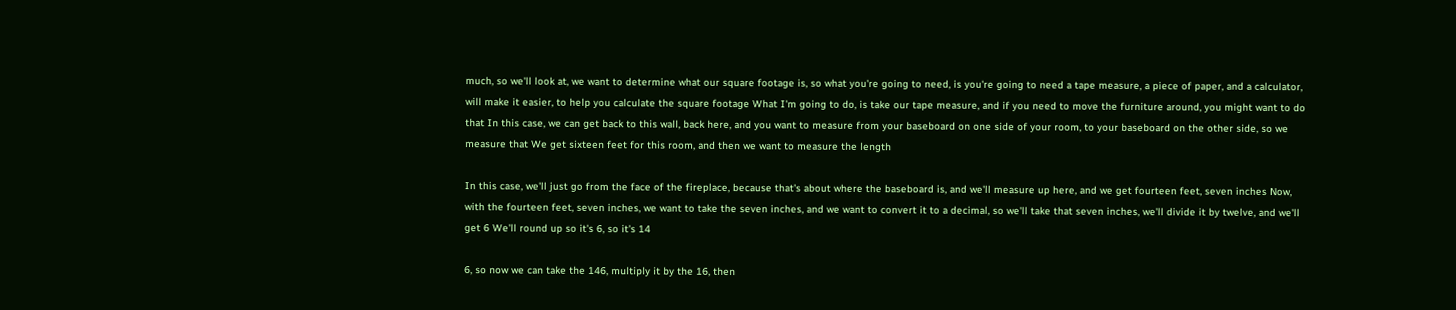much, so we'll look at, we want to determine what our square footage is, so what you're going to need, is you're going to need a tape measure, a piece of paper, and a calculator, will make it easier, to help you calculate the square footage What I'm going to do, is take our tape measure, and if you need to move the furniture around, you might want to do that In this case, we can get back to this wall, back here, and you want to measure from your baseboard on one side of your room, to your baseboard on the other side, so we measure that We get sixteen feet for this room, and then we want to measure the length

In this case, we'll just go from the face of the fireplace, because that's about where the baseboard is, and we'll measure up here, and we get fourteen feet, seven inches Now, with the fourteen feet, seven inches, we want to take the seven inches, and we want to convert it to a decimal, so we'll take that seven inches, we'll divide it by twelve, and we'll get 6 We'll round up so it's 6, so it's 14

6, so now we can take the 146, multiply it by the 16, then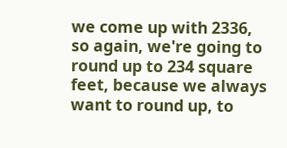we come up with 2336, so again, we're going to round up to 234 square feet, because we always want to round up, to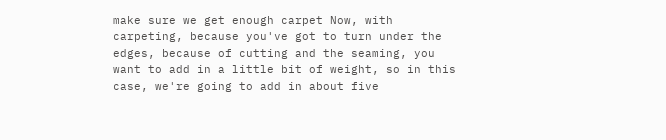make sure we get enough carpet Now, with carpeting, because you've got to turn under the edges, because of cutting and the seaming, you want to add in a little bit of weight, so in this case, we're going to add in about five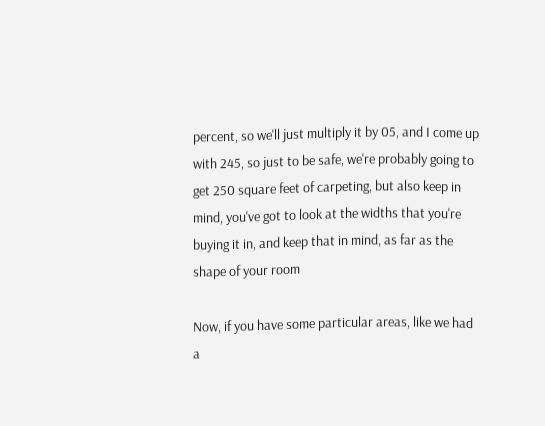percent, so we'll just multiply it by 05, and I come up with 245, so just to be safe, we're probably going to get 250 square feet of carpeting, but also keep in mind, you've got to look at the widths that you're buying it in, and keep that in mind, as far as the shape of your room

Now, if you have some particular areas, like we had a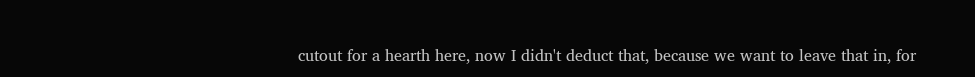cutout for a hearth here, now I didn't deduct that, because we want to leave that in, for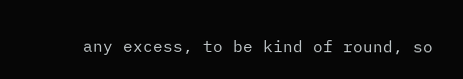any excess, to be kind of round, so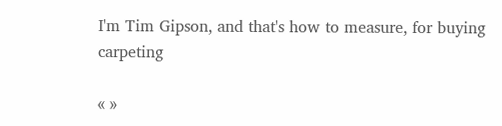I'm Tim Gipson, and that's how to measure, for buying carpeting

« »